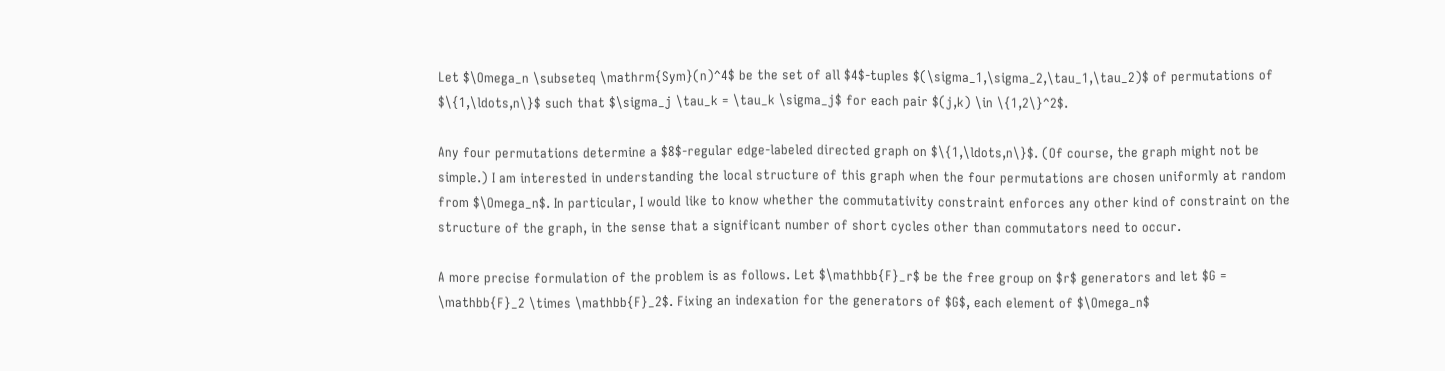Let $\Omega_n \subseteq \mathrm{Sym}(n)^4$ be the set of all $4$-tuples $(\sigma_1,\sigma_2,\tau_1,\tau_2)$ of permutations of $\{1,\ldots,n\}$ such that $\sigma_j \tau_k = \tau_k \sigma_j$ for each pair $(j,k) \in \{1,2\}^2$.

Any four permutations determine a $8$-regular edge-labeled directed graph on $\{1,\ldots,n\}$. (Of course, the graph might not be simple.) I am interested in understanding the local structure of this graph when the four permutations are chosen uniformly at random from $\Omega_n$. In particular, I would like to know whether the commutativity constraint enforces any other kind of constraint on the structure of the graph, in the sense that a significant number of short cycles other than commutators need to occur.

A more precise formulation of the problem is as follows. Let $\mathbb{F}_r$ be the free group on $r$ generators and let $G = \mathbb{F}_2 \times \mathbb{F}_2$. Fixing an indexation for the generators of $G$, each element of $\Omega_n$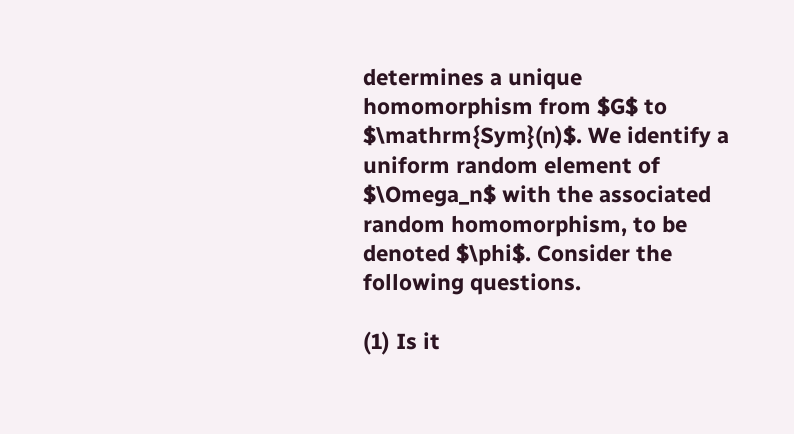determines a unique homomorphism from $G$ to $\mathrm{Sym}(n)$. We identify a uniform random element of $\Omega_n$ with the associated random homomorphism, to be denoted $\phi$. Consider the following questions.

(1) Is it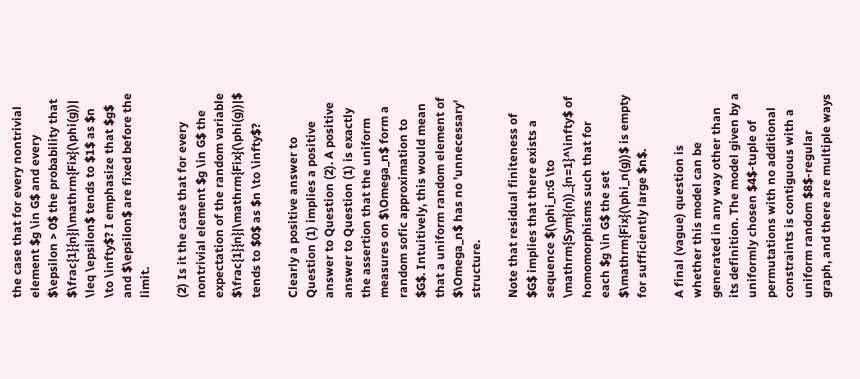the case that for every nontrivial element $g \in G$ and every $\epsilon > 0$ the probability that $\frac{1}{n}|\mathrm{Fix}(\phi(g))| \leq \epsilon$ tends to $1$ as $n \to \infty$? I emphasize that $g$ and $\epsilon$ are fixed before the limit.

(2) Is it the case that for every nontrivial element $g \in G$ the expectation of the random variable $\frac{1}{n}|\mathrm{Fix}(\phi(g))|$ tends to $0$ as $n \to \infty$?

Clearly a positive answer to Question (1) implies a positive answer to Question (2). A positive answer to Question (1) is exactly the assertion that the uniform measures on $\Omega_n$ form a random sofic approximation to $G$. Intuitively, this would mean that a uniform random element of $\Omega_n$ has no 'unnecessary' structure.

Note that residual finiteness of $G$ implies that there exists a sequence $(\phi_n:G \to \mathrm{Sym}(n))_{n=1}^\infty$ of homomorphisms such that for each $g \in G$ the set $\mathrm{Fix}(\phi_n(g))$ is empty for sufficiently large $n$.

A final (vague) question is whether this model can be generated in any way other than its definition. The model given by a uniformly chosen $4$-tuple of permutations with no additional constraints is contiguous with a uniform random $8$-regular graph, and there are multiple ways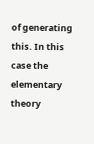of generating this. In this case the elementary theory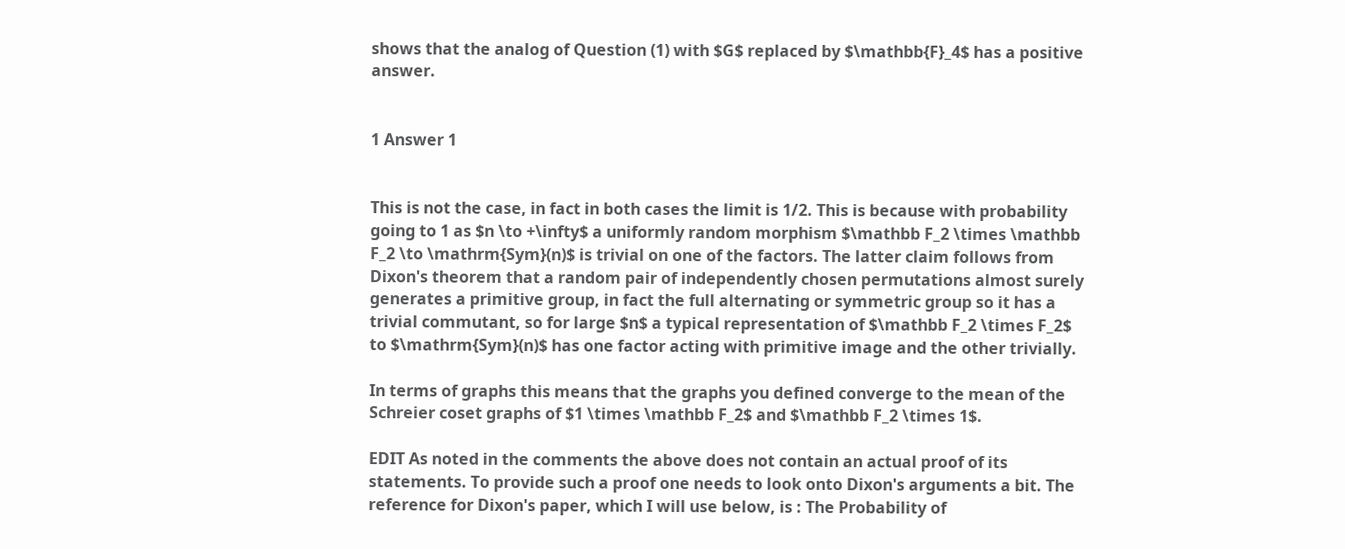shows that the analog of Question (1) with $G$ replaced by $\mathbb{F}_4$ has a positive answer.


1 Answer 1


This is not the case, in fact in both cases the limit is 1/2. This is because with probability going to 1 as $n \to +\infty$ a uniformly random morphism $\mathbb F_2 \times \mathbb F_2 \to \mathrm{Sym}(n)$ is trivial on one of the factors. The latter claim follows from Dixon's theorem that a random pair of independently chosen permutations almost surely generates a primitive group, in fact the full alternating or symmetric group so it has a trivial commutant, so for large $n$ a typical representation of $\mathbb F_2 \times F_2$ to $\mathrm{Sym}(n)$ has one factor acting with primitive image and the other trivially.

In terms of graphs this means that the graphs you defined converge to the mean of the Schreier coset graphs of $1 \times \mathbb F_2$ and $\mathbb F_2 \times 1$.

EDIT As noted in the comments the above does not contain an actual proof of its statements. To provide such a proof one needs to look onto Dixon's arguments a bit. The reference for Dixon's paper, which I will use below, is : The Probability of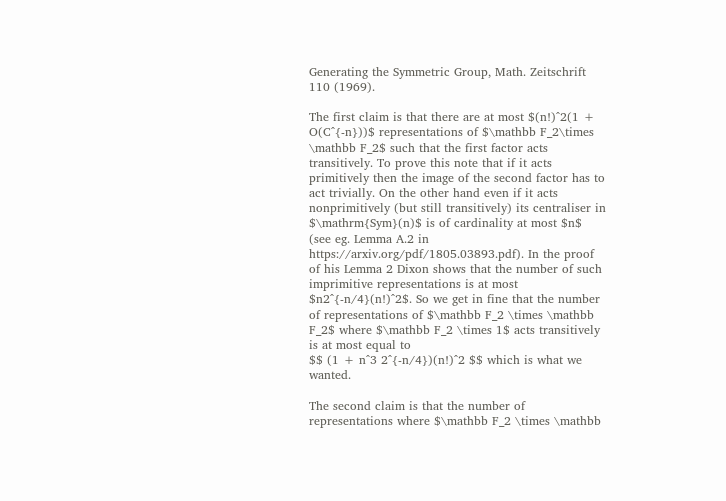Generating the Symmetric Group, Math. Zeitschrift 110 (1969).

The first claim is that there are at most $(n!)^2(1 + O(C^{-n}))$ representations of $\mathbb F_2\times \mathbb F_2$ such that the first factor acts transitively. To prove this note that if it acts primitively then the image of the second factor has to act trivially. On the other hand even if it acts nonprimitively (but still transitively) its centraliser in $\mathrm{Sym}(n)$ is of cardinality at most $n$ (see eg. Lemma A.2 in https://arxiv.org/pdf/1805.03893.pdf). In the proof of his Lemma 2 Dixon shows that the number of such imprimitive representations is at most $n2^{-n/4}(n!)^2$. So we get in fine that the number of representations of $\mathbb F_2 \times \mathbb F_2$ where $\mathbb F_2 \times 1$ acts transitively is at most equal to
$$ (1 + n^3 2^{-n/4})(n!)^2 $$ which is what we wanted.

The second claim is that the number of representations where $\mathbb F_2 \times \mathbb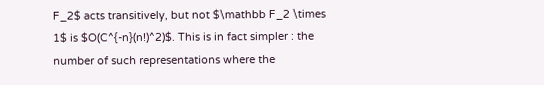F_2$ acts transitively, but not $\mathbb F_2 \times 1$ is $O(C^{-n}(n!)^2)$. This is in fact simpler : the number of such representations where the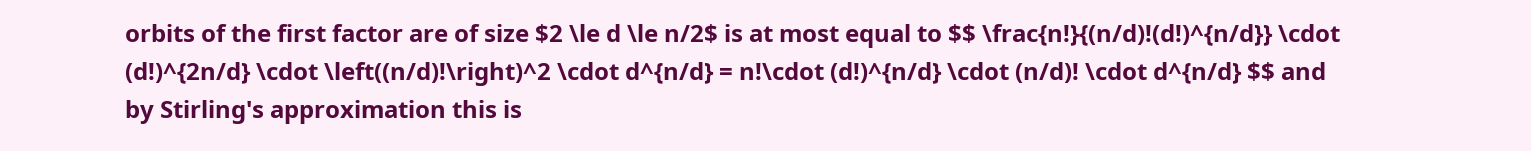orbits of the first factor are of size $2 \le d \le n/2$ is at most equal to $$ \frac{n!}{(n/d)!(d!)^{n/d}} \cdot (d!)^{2n/d} \cdot \left((n/d)!\right)^2 \cdot d^{n/d} = n!\cdot (d!)^{n/d} \cdot (n/d)! \cdot d^{n/d} $$ and by Stirling's approximation this is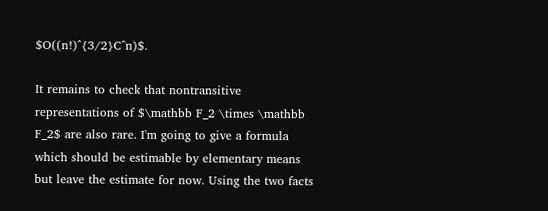$O((n!)^{3/2}C^n)$.

It remains to check that nontransitive representations of $\mathbb F_2 \times \mathbb F_2$ are also rare. I'm going to give a formula which should be estimable by elementary means but leave the estimate for now. Using the two facts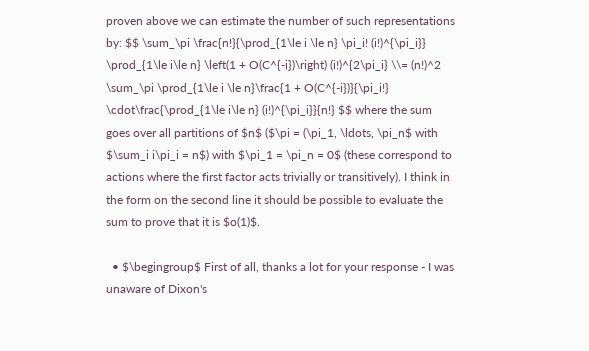proven above we can estimate the number of such representations by: $$ \sum_\pi \frac{n!}{\prod_{1\le i \le n} \pi_i! (i!)^{\pi_i}} \prod_{1\le i\le n} \left(1 + O(C^{-i})\right) (i!)^{2\pi_i} \\= (n!)^2 \sum_\pi \prod_{1\le i \le n}\frac{1 + O(C^{-i})}{\pi_i!} \cdot\frac{\prod_{1\le i\le n} (i!)^{\pi_i}}{n!} $$ where the sum goes over all partitions of $n$ ($\pi = (\pi_1, \ldots, \pi_n$ with $\sum_i i\pi_i = n$) with $\pi_1 = \pi_n = 0$ (these correspond to actions where the first factor acts trivially or transitively). I think in the form on the second line it should be possible to evaluate the sum to prove that it is $o(1)$.

  • $\begingroup$ First of all, thanks a lot for your response - I was unaware of Dixon's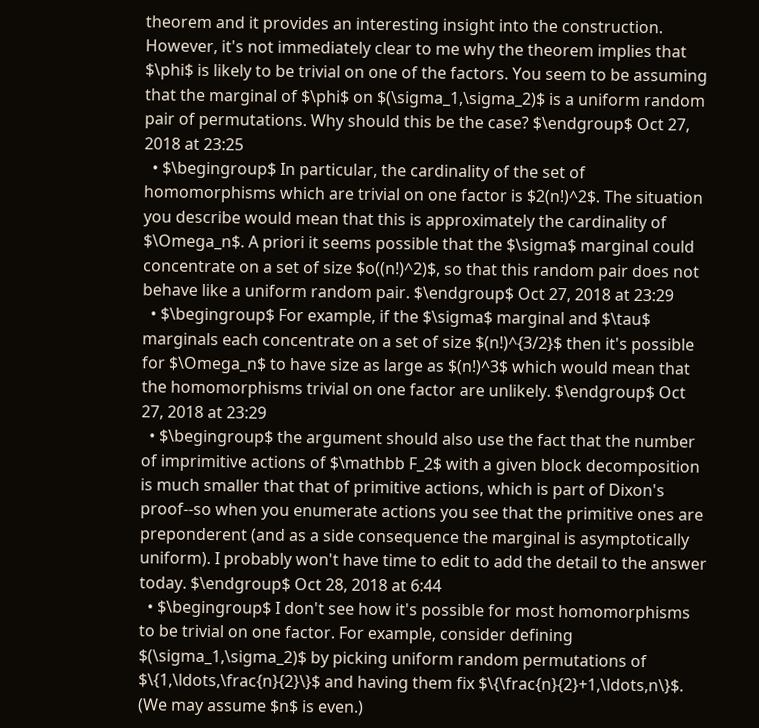theorem and it provides an interesting insight into the construction. However, it's not immediately clear to me why the theorem implies that $\phi$ is likely to be trivial on one of the factors. You seem to be assuming that the marginal of $\phi$ on $(\sigma_1,\sigma_2)$ is a uniform random pair of permutations. Why should this be the case? $\endgroup$ Oct 27, 2018 at 23:25
  • $\begingroup$ In particular, the cardinality of the set of homomorphisms which are trivial on one factor is $2(n!)^2$. The situation you describe would mean that this is approximately the cardinality of $\Omega_n$. A priori it seems possible that the $\sigma$ marginal could concentrate on a set of size $o((n!)^2)$, so that this random pair does not behave like a uniform random pair. $\endgroup$ Oct 27, 2018 at 23:29
  • $\begingroup$ For example, if the $\sigma$ marginal and $\tau$ marginals each concentrate on a set of size $(n!)^{3/2}$ then it's possible for $\Omega_n$ to have size as large as $(n!)^3$ which would mean that the homomorphisms trivial on one factor are unlikely. $\endgroup$ Oct 27, 2018 at 23:29
  • $\begingroup$ the argument should also use the fact that the number of imprimitive actions of $\mathbb F_2$ with a given block decomposition is much smaller that that of primitive actions, which is part of Dixon's proof--so when you enumerate actions you see that the primitive ones are preponderent (and as a side consequence the marginal is asymptotically uniform). I probably won't have time to edit to add the detail to the answer today. $\endgroup$ Oct 28, 2018 at 6:44
  • $\begingroup$ I don't see how it's possible for most homomorphisms to be trivial on one factor. For example, consider defining $(\sigma_1,\sigma_2)$ by picking uniform random permutations of $\{1,\ldots,\frac{n}{2}\}$ and having them fix $\{\frac{n}{2}+1,\ldots,n\}$. (We may assume $n$ is even.)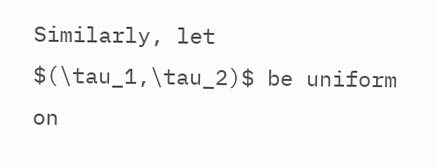Similarly, let $(\tau_1,\tau_2)$ be uniform on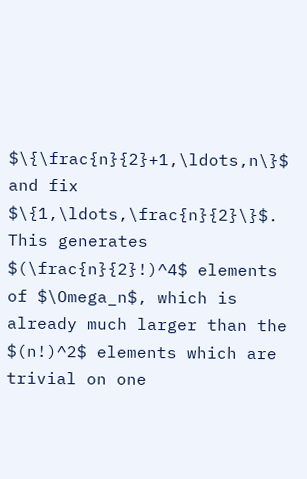$\{\frac{n}{2}+1,\ldots,n\}$ and fix $\{1,\ldots,\frac{n}{2}\}$. This generates $(\frac{n}{2}!)^4$ elements of $\Omega_n$, which is already much larger than the $(n!)^2$ elements which are trivial on one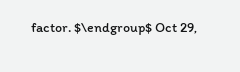factor. $\endgroup$ Oct 29,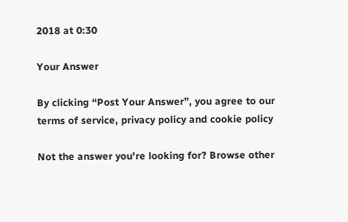2018 at 0:30

Your Answer

By clicking “Post Your Answer”, you agree to our terms of service, privacy policy and cookie policy

Not the answer you're looking for? Browse other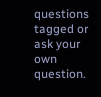questions tagged or ask your own question.